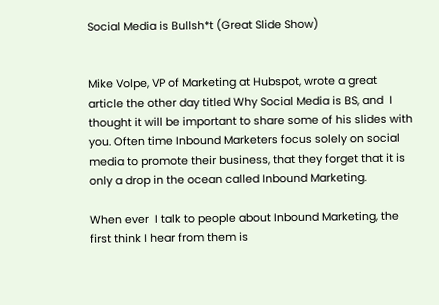Social Media is Bullsh*t (Great Slide Show)


Mike Volpe, VP of Marketing at Hubspot, wrote a great article the other day titled Why Social Media is BS, and  I thought it will be important to share some of his slides with you. Often time Inbound Marketers focus solely on social media to promote their business, that they forget that it is only a drop in the ocean called Inbound Marketing.

When ever  I talk to people about Inbound Marketing, the first think I hear from them is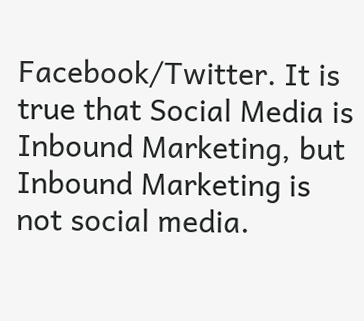Facebook/Twitter. It is true that Social Media is Inbound Marketing, but Inbound Marketing is not social media.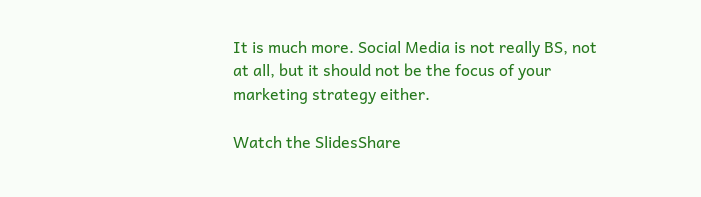It is much more. Social Media is not really BS, not at all, but it should not be the focus of your marketing strategy either.

Watch the SlidesShare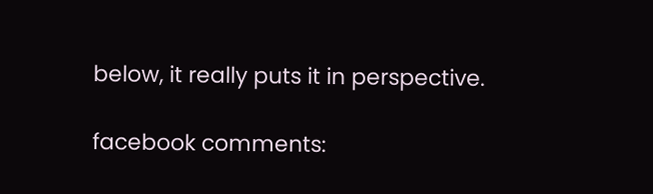below, it really puts it in perspective.

facebook comments: